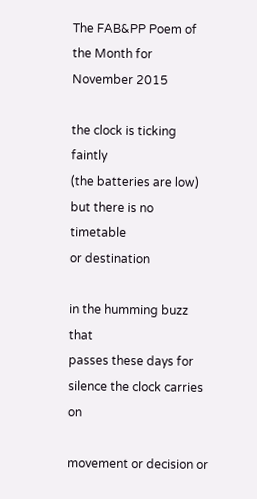The FAB&PP Poem of the Month for November 2015

the clock is ticking faintly
(the batteries are low)
but there is no timetable
or destination

in the humming buzz that
passes these days for
silence the clock carries on

movement or decision or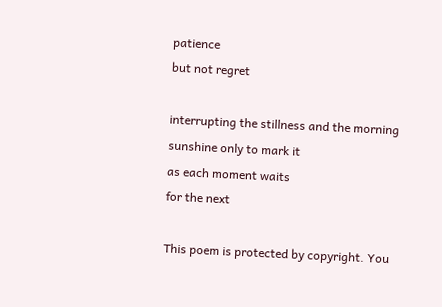patience
but not regret

interrupting the stillness and the morning
sunshine only to mark it
as each moment waits
for the next

This poem is protected by copyright. You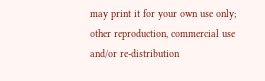may print it for your own use only; other reproduction, commercial use and/or re-distribution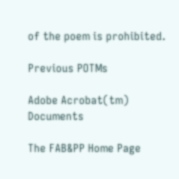of the poem is prohibited.

Previous POTMs

Adobe Acrobat(tm) Documents

The FAB&PP Home Page